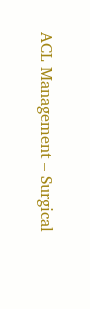ACL Management – Surgical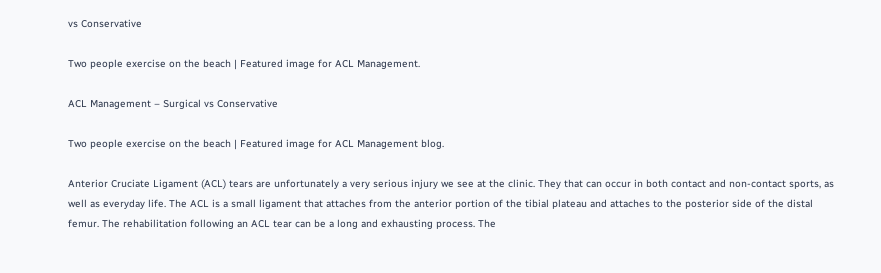vs Conservative

Two people exercise on the beach | Featured image for ACL Management.

ACL Management – Surgical vs Conservative

Two people exercise on the beach | Featured image for ACL Management blog.

Anterior Cruciate Ligament (ACL) tears are unfortunately a very serious injury we see at the clinic. They that can occur in both contact and non-contact sports, as well as everyday life. The ACL is a small ligament that attaches from the anterior portion of the tibial plateau and attaches to the posterior side of the distal femur. The rehabilitation following an ACL tear can be a long and exhausting process. The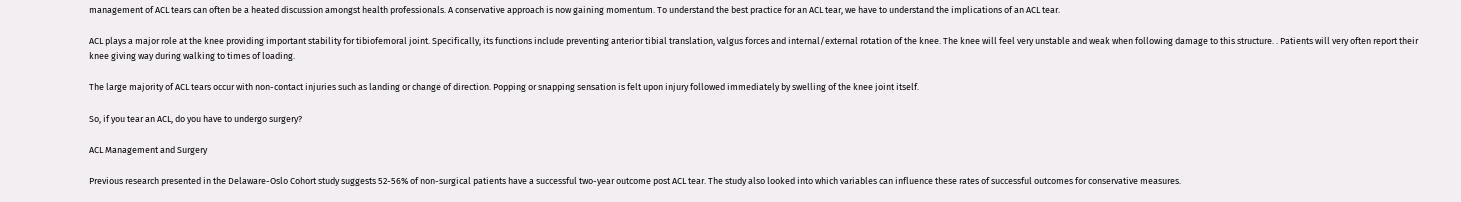management of ACL tears can often be a heated discussion amongst health professionals. A conservative approach is now gaining momentum. To understand the best practice for an ACL tear, we have to understand the implications of an ACL tear.

ACL plays a major role at the knee providing important stability for tibiofemoral joint. Specifically, its functions include preventing anterior tibial translation, valgus forces and internal/external rotation of the knee. The knee will feel very unstable and weak when following damage to this structure. . Patients will very often report their knee giving way during walking to times of loading.

The large majority of ACL tears occur with non-contact injuries such as landing or change of direction. Popping or snapping sensation is felt upon injury followed immediately by swelling of the knee joint itself.

So, if you tear an ACL, do you have to undergo surgery?

ACL Management and Surgery

Previous research presented in the Delaware-Oslo Cohort study suggests 52-56% of non-surgical patients have a successful two-year outcome post ACL tear. The study also looked into which variables can influence these rates of successful outcomes for conservative measures.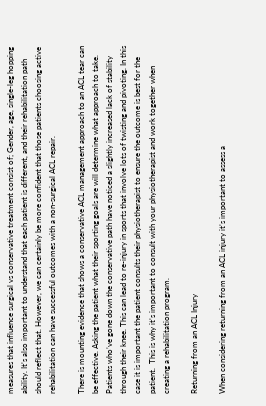measures that influence surgical vs conservative treatment consist of; Gender, age, single-leg hopping ability. It’s also important to understand that each patient is different, and their rehabilitation path should reflect that. However, we can certainly be more confident that those patients choosing active rehabilitation can have successful outcomes with a non-surgical ACL repair.

There is mounting evidence that shows a conservative ACL management approach to an ACL tear can be effective. Asking the patient what their sporting goals are will determine what approach to take.  Patients who’ve gone down the conservative path have noticed a slightly increased lack of stability through their knee. This can lead to re-injury in sports that involve lots of twisting and pivoting. In this case it is important the patient consults their physiotherapist to ensure the outcome is best for the patient.  This is why it’s important to consult with your physiotherapist and work together when creating a rehabilitation program.

Returning from an ACL Injury

When considering returning from an ACL injury it’s important to assess a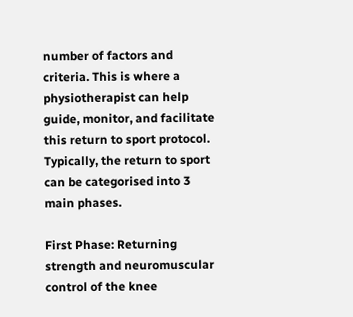number of factors and criteria. This is where a physiotherapist can help guide, monitor, and facilitate this return to sport protocol. Typically, the return to sport can be categorised into 3 main phases.

First Phase: Returning strength and neuromuscular control of the knee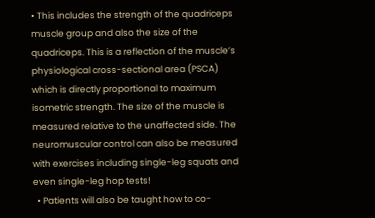• This includes the strength of the quadriceps muscle group and also the size of the quadriceps. This is a reflection of the muscle’s physiological cross-sectional area (PSCA) which is directly proportional to maximum isometric strength. The size of the muscle is measured relative to the unaffected side. The neuromuscular control can also be measured with exercises including single-leg squats and even single-leg hop tests!
  • Patients will also be taught how to co-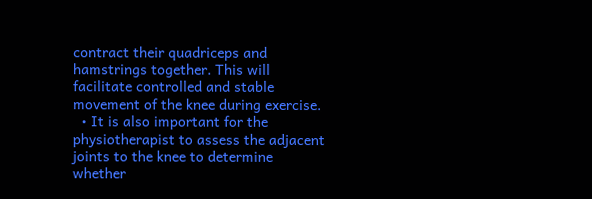contract their quadriceps and hamstrings together. This will facilitate controlled and stable movement of the knee during exercise.
  • It is also important for the physiotherapist to assess the adjacent joints to the knee to determine whether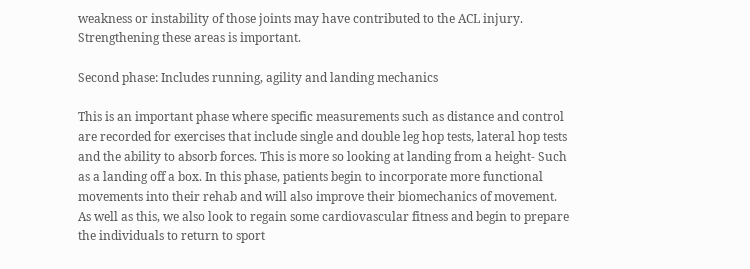weakness or instability of those joints may have contributed to the ACL injury. Strengthening these areas is important.

Second phase: Includes running, agility and landing mechanics

This is an important phase where specific measurements such as distance and control are recorded for exercises that include single and double leg hop tests, lateral hop tests and the ability to absorb forces. This is more so looking at landing from a height- Such as a landing off a box. In this phase, patients begin to incorporate more functional movements into their rehab and will also improve their biomechanics of movement. As well as this, we also look to regain some cardiovascular fitness and begin to prepare the individuals to return to sport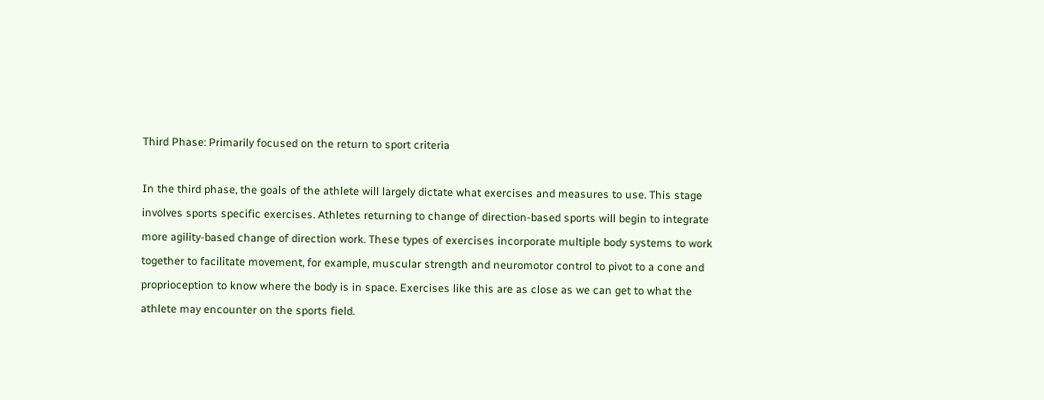Third Phase: Primarily focused on the return to sport criteria

In the third phase, the goals of the athlete will largely dictate what exercises and measures to use. This stage involves sports specific exercises. Athletes returning to change of direction-based sports will begin to integrate more agility-based change of direction work. These types of exercises incorporate multiple body systems to work together to facilitate movement, for example, muscular strength and neuromotor control to pivot to a cone and proprioception to know where the body is in space. Exercises like this are as close as we can get to what the athlete may encounter on the sports field.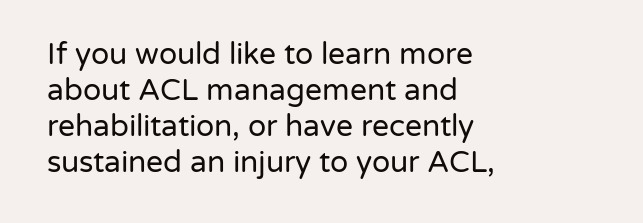If you would like to learn more about ACL management and rehabilitation, or have recently sustained an injury to your ACL,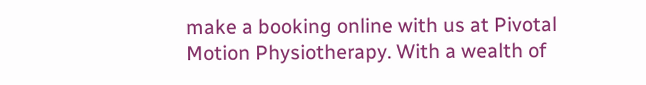make a booking online with us at Pivotal Motion Physiotherapy. With a wealth of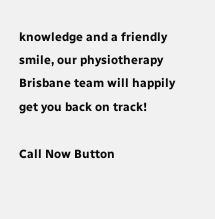knowledge and a friendly smile, our physiotherapy Brisbane team will happily get you back on track!

Call Now Button